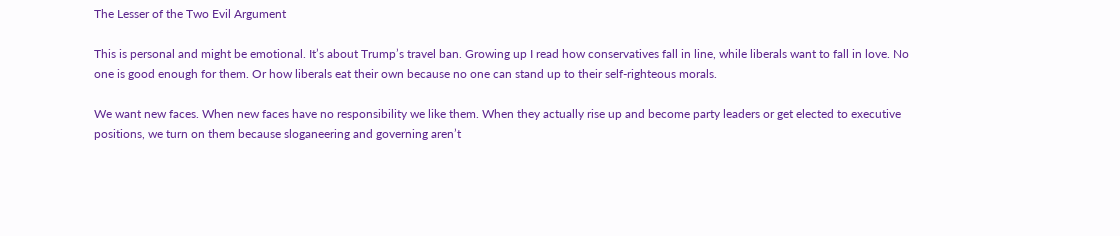The Lesser of the Two Evil Argument

This is personal and might be emotional. It’s about Trump’s travel ban. Growing up I read how conservatives fall in line, while liberals want to fall in love. No one is good enough for them. Or how liberals eat their own because no one can stand up to their self-righteous morals.

We want new faces. When new faces have no responsibility we like them. When they actually rise up and become party leaders or get elected to executive positions, we turn on them because sloganeering and governing aren’t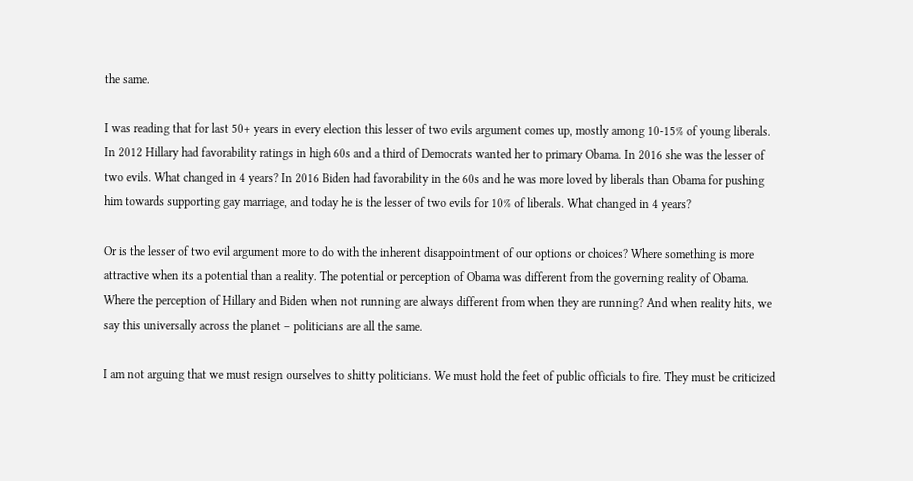the same.

I was reading that for last 50+ years in every election this lesser of two evils argument comes up, mostly among 10-15% of young liberals. In 2012 Hillary had favorability ratings in high 60s and a third of Democrats wanted her to primary Obama. In 2016 she was the lesser of two evils. What changed in 4 years? In 2016 Biden had favorability in the 60s and he was more loved by liberals than Obama for pushing him towards supporting gay marriage, and today he is the lesser of two evils for 10% of liberals. What changed in 4 years?

Or is the lesser of two evil argument more to do with the inherent disappointment of our options or choices? Where something is more attractive when its a potential than a reality. The potential or perception of Obama was different from the governing reality of Obama. Where the perception of Hillary and Biden when not running are always different from when they are running? And when reality hits, we say this universally across the planet – politicians are all the same.

I am not arguing that we must resign ourselves to shitty politicians. We must hold the feet of public officials to fire. They must be criticized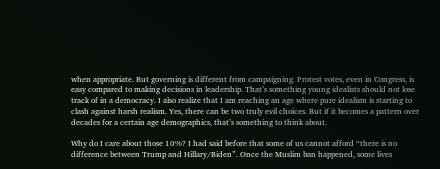when appropriate. But governing is different from campaigning. Protest votes, even in Congress, is easy compared to making decisions in leadership. That’s something young idealists should not lose track of in a democracy. I also realize that I am reaching an age where pure idealism is starting to clash against harsh realism. Yes, there can be two truly evil choices. But if it becomes a pattern over decades for a certain age demographics, that’s something to think about.

Why do I care about those 10%? I had said before that some of us cannot afford “there is no difference between Trump and Hillary/Biden”. Once the Muslim ban happened, some lives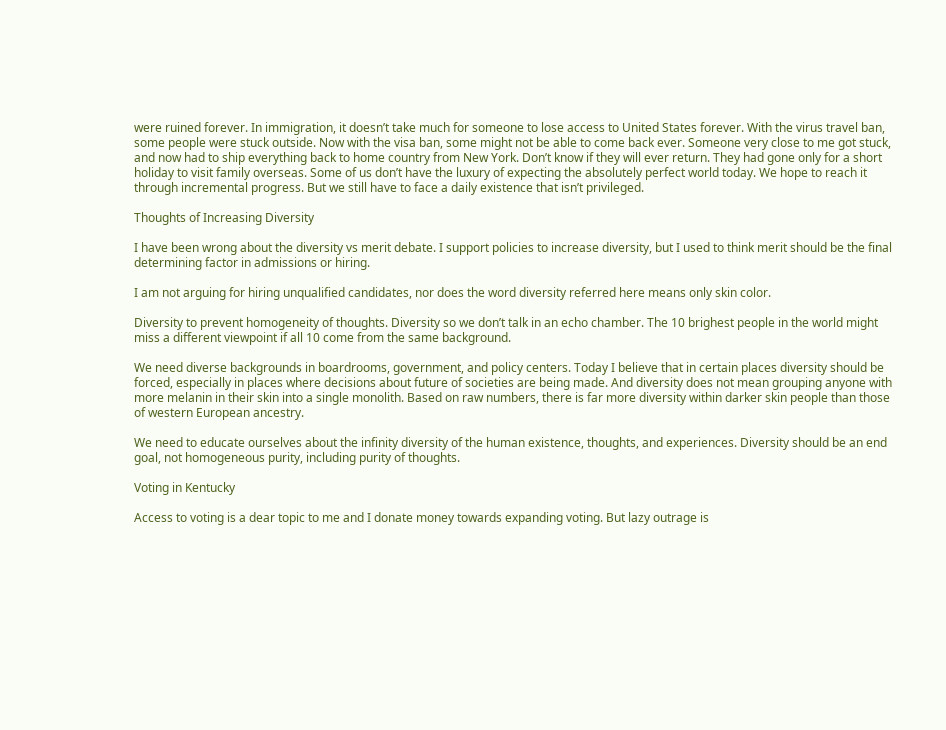were ruined forever. In immigration, it doesn’t take much for someone to lose access to United States forever. With the virus travel ban, some people were stuck outside. Now with the visa ban, some might not be able to come back ever. Someone very close to me got stuck, and now had to ship everything back to home country from New York. Don’t know if they will ever return. They had gone only for a short holiday to visit family overseas. Some of us don’t have the luxury of expecting the absolutely perfect world today. We hope to reach it through incremental progress. But we still have to face a daily existence that isn’t privileged.

Thoughts of Increasing Diversity

I have been wrong about the diversity vs merit debate. I support policies to increase diversity, but I used to think merit should be the final determining factor in admissions or hiring.

I am not arguing for hiring unqualified candidates, nor does the word diversity referred here means only skin color.

Diversity to prevent homogeneity of thoughts. Diversity so we don’t talk in an echo chamber. The 10 brighest people in the world might miss a different viewpoint if all 10 come from the same background.

We need diverse backgrounds in boardrooms, government, and policy centers. Today I believe that in certain places diversity should be forced, especially in places where decisions about future of societies are being made. And diversity does not mean grouping anyone with more melanin in their skin into a single monolith. Based on raw numbers, there is far more diversity within darker skin people than those of western European ancestry.

We need to educate ourselves about the infinity diversity of the human existence, thoughts, and experiences. Diversity should be an end goal, not homogeneous purity, including purity of thoughts.

Voting in Kentucky

Access to voting is a dear topic to me and I donate money towards expanding voting. But lazy outrage is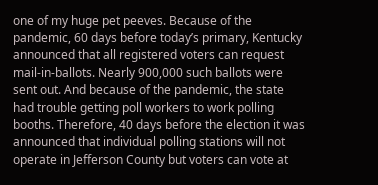one of my huge pet peeves. Because of the pandemic, 60 days before today’s primary, Kentucky announced that all registered voters can request mail-in-ballots. Nearly 900,000 such ballots were sent out. And because of the pandemic, the state had trouble getting poll workers to work polling booths. Therefore, 40 days before the election it was announced that individual polling stations will not operate in Jefferson County but voters can vote at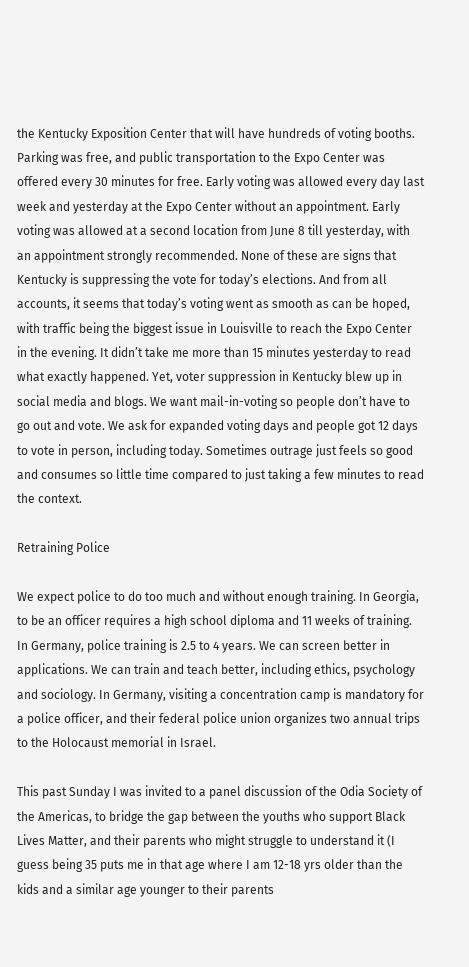the Kentucky Exposition Center that will have hundreds of voting booths. Parking was free, and public transportation to the Expo Center was offered every 30 minutes for free. Early voting was allowed every day last week and yesterday at the Expo Center without an appointment. Early voting was allowed at a second location from June 8 till yesterday, with an appointment strongly recommended. None of these are signs that Kentucky is suppressing the vote for today’s elections. And from all accounts, it seems that today’s voting went as smooth as can be hoped, with traffic being the biggest issue in Louisville to reach the Expo Center in the evening. It didn’t take me more than 15 minutes yesterday to read what exactly happened. Yet, voter suppression in Kentucky blew up in social media and blogs. We want mail-in-voting so people don’t have to go out and vote. We ask for expanded voting days and people got 12 days to vote in person, including today. Sometimes outrage just feels so good and consumes so little time compared to just taking a few minutes to read the context.

Retraining Police

We expect police to do too much and without enough training. In Georgia, to be an officer requires a high school diploma and 11 weeks of training. In Germany, police training is 2.5 to 4 years. We can screen better in applications. We can train and teach better, including ethics, psychology and sociology. In Germany, visiting a concentration camp is mandatory for a police officer, and their federal police union organizes two annual trips to the Holocaust memorial in Israel.

This past Sunday I was invited to a panel discussion of the Odia Society of the Americas, to bridge the gap between the youths who support Black Lives Matter, and their parents who might struggle to understand it (I guess being 35 puts me in that age where I am 12-18 yrs older than the kids and a similar age younger to their parents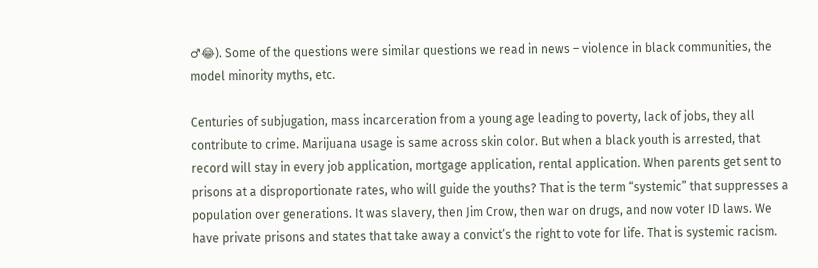♂😂). Some of the questions were similar questions we read in news – violence in black communities, the model minority myths, etc.

Centuries of subjugation, mass incarceration from a young age leading to poverty, lack of jobs, they all contribute to crime. Marijuana usage is same across skin color. But when a black youth is arrested, that record will stay in every job application, mortgage application, rental application. When parents get sent to prisons at a disproportionate rates, who will guide the youths? That is the term “systemic” that suppresses a population over generations. It was slavery, then Jim Crow, then war on drugs, and now voter ID laws. We have private prisons and states that take away a convict’s the right to vote for life. That is systemic racism.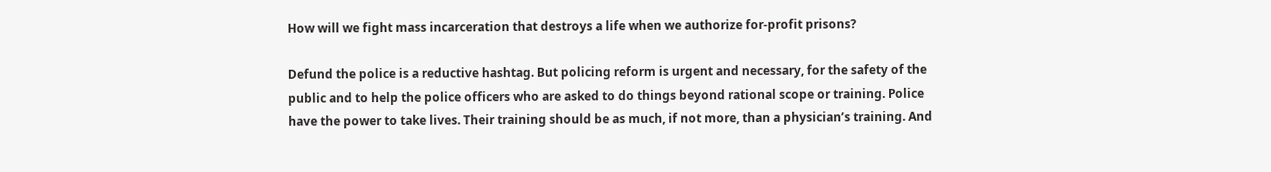How will we fight mass incarceration that destroys a life when we authorize for-profit prisons?

Defund the police is a reductive hashtag. But policing reform is urgent and necessary, for the safety of the public and to help the police officers who are asked to do things beyond rational scope or training. Police have the power to take lives. Their training should be as much, if not more, than a physician’s training. And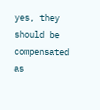yes, they should be compensated as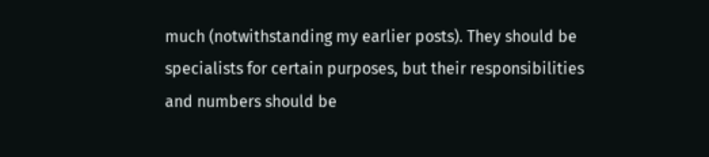much (notwithstanding my earlier posts). They should be specialists for certain purposes, but their responsibilities and numbers should be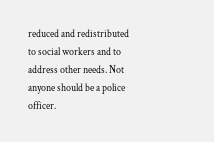reduced and redistributed to social workers and to address other needs. Not anyone should be a police officer.